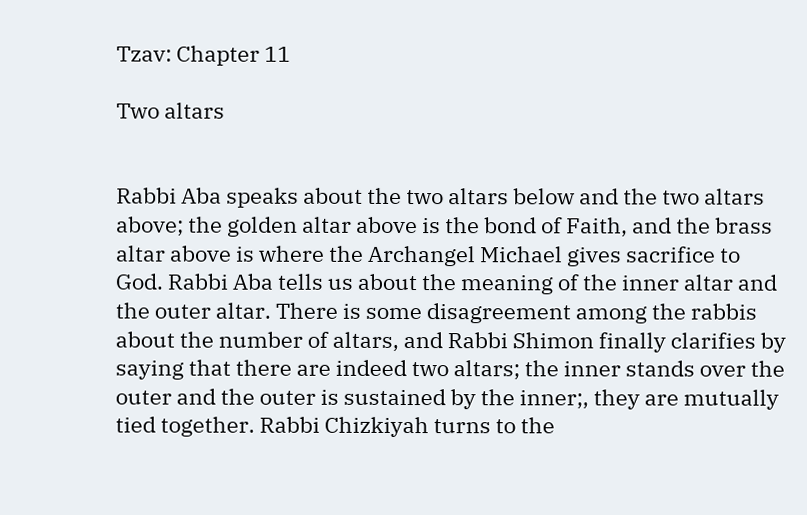Tzav: Chapter 11

Two altars


Rabbi Aba speaks about the two altars below and the two altars above; the golden altar above is the bond of Faith, and the brass altar above is where the Archangel Michael gives sacrifice to God. Rabbi Aba tells us about the meaning of the inner altar and the outer altar. There is some disagreement among the rabbis about the number of altars, and Rabbi Shimon finally clarifies by saying that there are indeed two altars; the inner stands over the outer and the outer is sustained by the inner;, they are mutually tied together. Rabbi Chizkiyah turns to the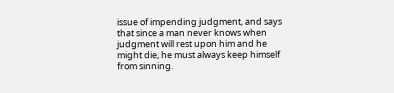issue of impending judgment, and says that since a man never knows when judgment will rest upon him and he might die, he must always keep himself from sinning.